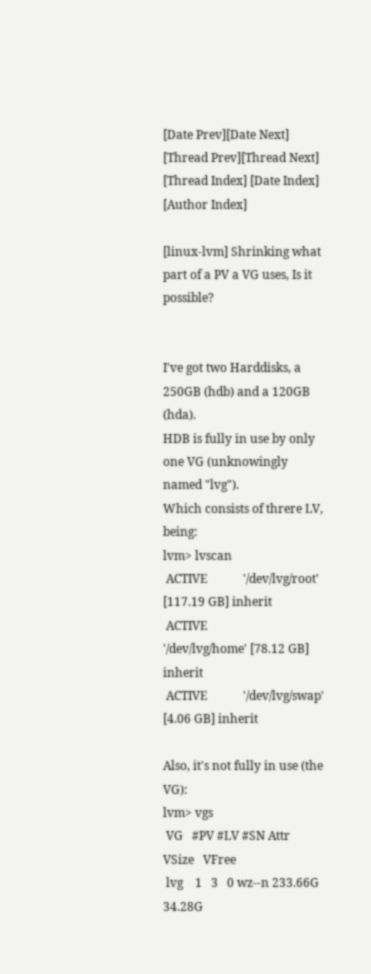[Date Prev][Date Next]   [Thread Prev][Thread Next]   [Thread Index] [Date Index] [Author Index]

[linux-lvm] Shrinking what part of a PV a VG uses, Is it possible?


I've got two Harddisks, a 250GB (hdb) and a 120GB (hda).
HDB is fully in use by only one VG (unknowingly named "lvg").
Which consists of threre LV, being:
lvm> lvscan
 ACTIVE            '/dev/lvg/root' [117.19 GB] inherit
 ACTIVE            '/dev/lvg/home' [78.12 GB] inherit
 ACTIVE            '/dev/lvg/swap' [4.06 GB] inherit

Also, it's not fully in use (the VG):
lvm> vgs
 VG   #PV #LV #SN Attr  VSize   VFree
 lvg    1   3   0 wz--n 233.66G 34.28G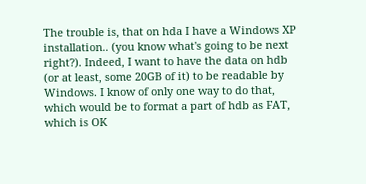The trouble is, that on hda I have a Windows XP installation.. (you know what's going to be next right?). Indeed, I want to have the data on hdb (or at least, some 20GB of it) to be readable by Windows. I know of only one way to do that, which would be to format a part of hdb as FAT, which is OK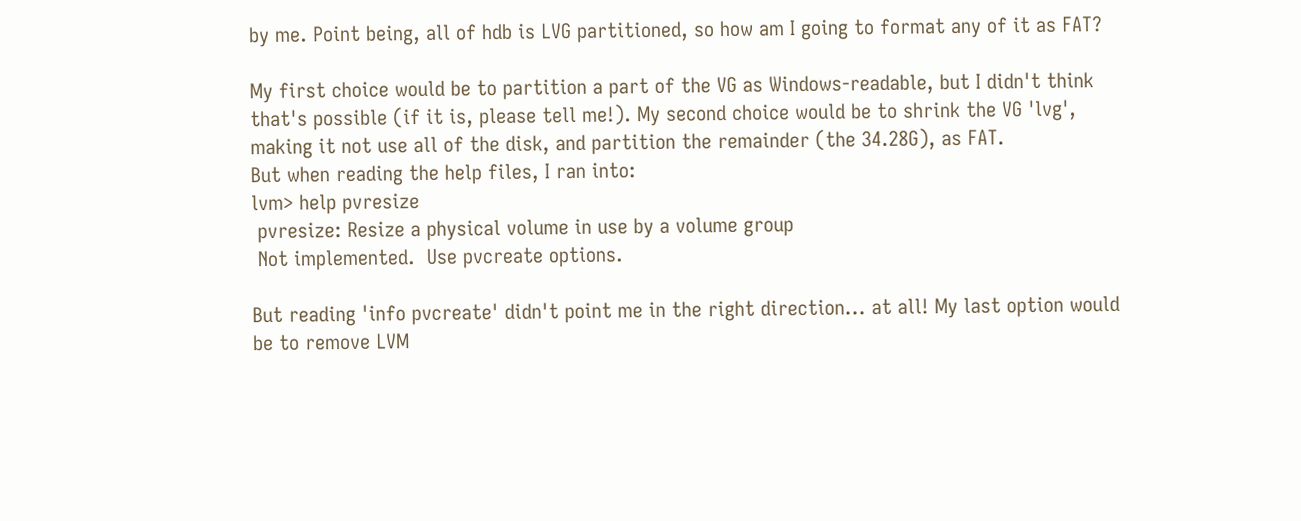by me. Point being, all of hdb is LVG partitioned, so how am I going to format any of it as FAT?

My first choice would be to partition a part of the VG as Windows-readable, but I didn't think that's possible (if it is, please tell me!). My second choice would be to shrink the VG 'lvg', making it not use all of the disk, and partition the remainder (the 34.28G), as FAT.
But when reading the help files, I ran into:
lvm> help pvresize
 pvresize: Resize a physical volume in use by a volume group
 Not implemented.  Use pvcreate options.

But reading 'info pvcreate' didn't point me in the right direction... at all! My last option would be to remove LVM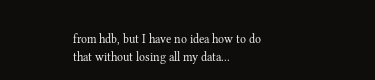from hdb, but I have no idea how to do that without losing all my data...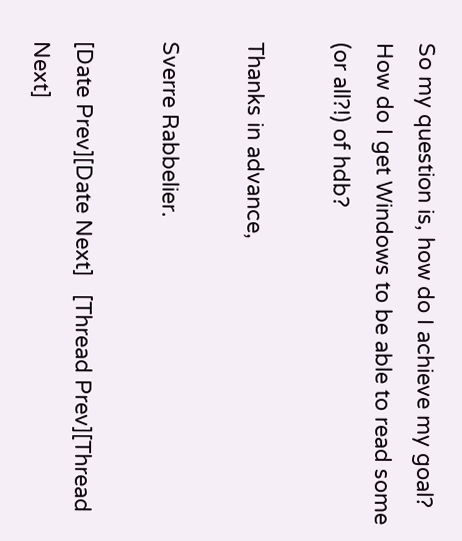So my question is, how do I achieve my goal? How do I get Windows to be able to read some (or all?!) of hdb?

Thanks in advance,

Sverre Rabbelier.

[Date Prev][Date Next]   [Thread Prev][Thread Next]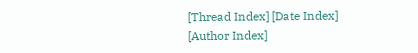[Thread Index] [Date Index] [Author Index]